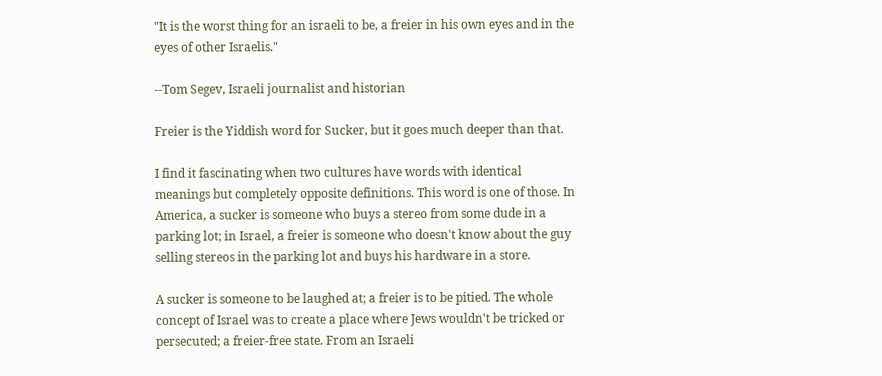"It is the worst thing for an israeli to be, a freier in his own eyes and in the eyes of other Israelis."

--Tom Segev, Israeli journalist and historian

Freier is the Yiddish word for Sucker, but it goes much deeper than that.

I find it fascinating when two cultures have words with identical meanings but completely opposite definitions. This word is one of those. In America, a sucker is someone who buys a stereo from some dude in a parking lot; in Israel, a freier is someone who doesn't know about the guy selling stereos in the parking lot and buys his hardware in a store.

A sucker is someone to be laughed at; a freier is to be pitied. The whole concept of Israel was to create a place where Jews wouldn't be tricked or persecuted; a freier-free state. From an Israeli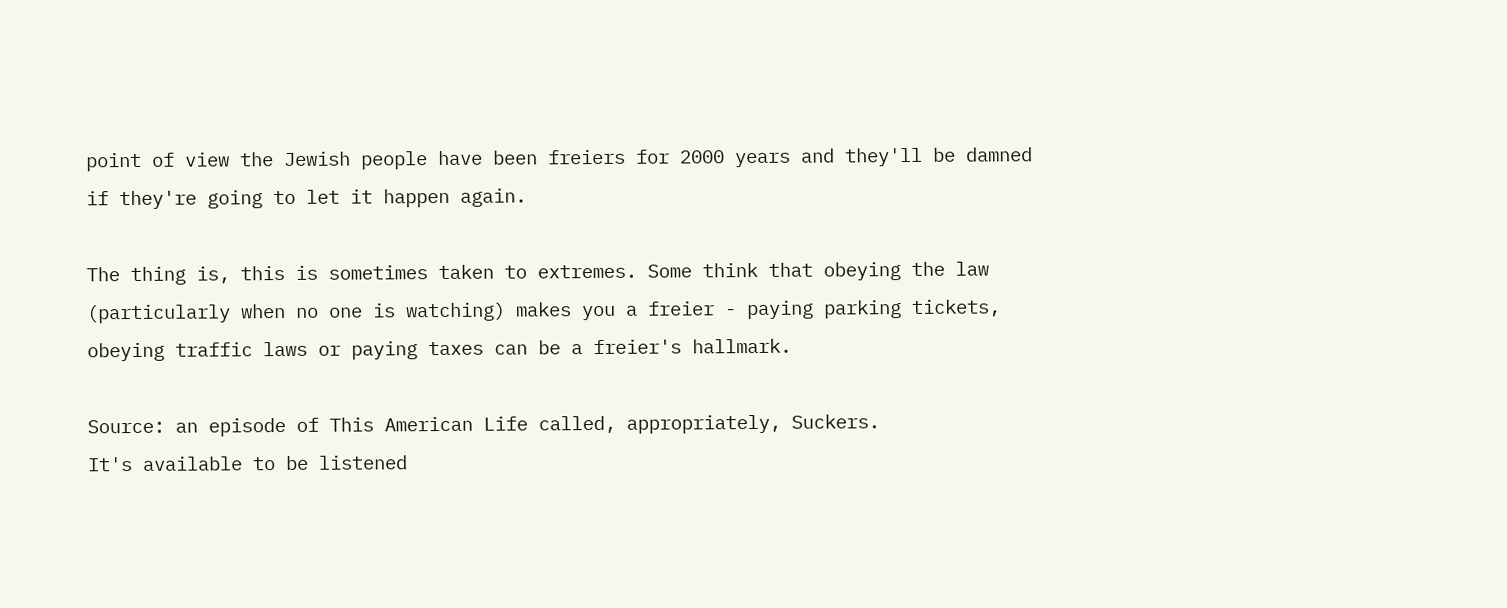point of view the Jewish people have been freiers for 2000 years and they'll be damned if they're going to let it happen again.

The thing is, this is sometimes taken to extremes. Some think that obeying the law (particularly when no one is watching) makes you a freier - paying parking tickets, obeying traffic laws or paying taxes can be a freier's hallmark.

Source: an episode of This American Life called, appropriately, Suckers.
It's available to be listened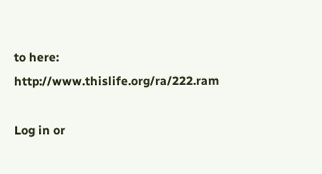to here: http://www.thislife.org/ra/222.ram

Log in or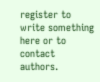register to write something here or to contact authors.